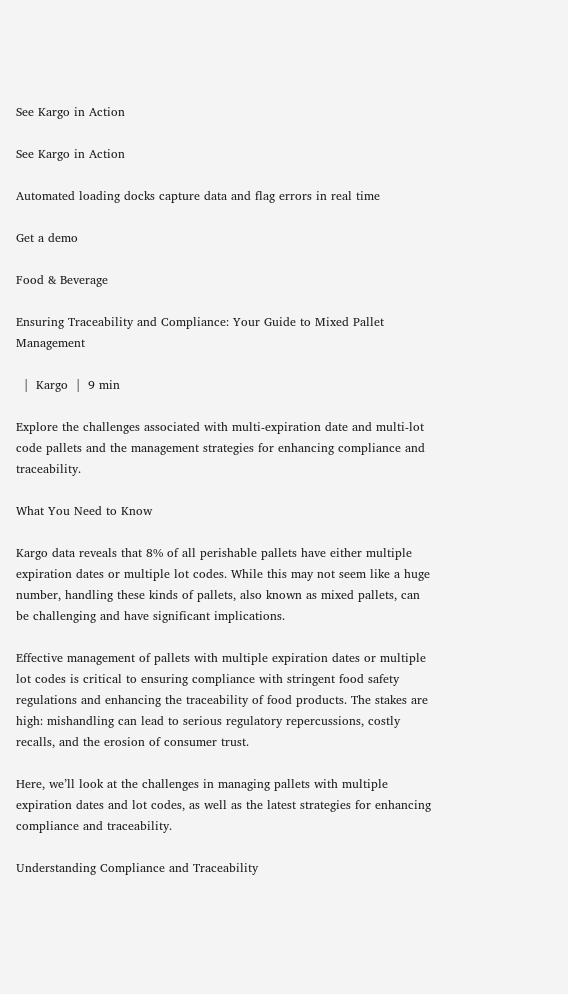See Kargo in Action

See Kargo in Action

Automated loading docks capture data and flag errors in real time

Get a demo

Food & Beverage

Ensuring Traceability and Compliance: Your Guide to Mixed Pallet Management

  |  Kargo  |  9 min

Explore the challenges associated with multi-expiration date and multi-lot code pallets and the management strategies for enhancing compliance and traceability.

What You Need to Know

Kargo data reveals that 8% of all perishable pallets have either multiple expiration dates or multiple lot codes. While this may not seem like a huge number, handling these kinds of pallets, also known as mixed pallets, can be challenging and have significant implications.

Effective management of pallets with multiple expiration dates or multiple lot codes is critical to ensuring compliance with stringent food safety regulations and enhancing the traceability of food products. The stakes are high: mishandling can lead to serious regulatory repercussions, costly recalls, and the erosion of consumer trust.

Here, we’ll look at the challenges in managing pallets with multiple expiration dates and lot codes, as well as the latest strategies for enhancing compliance and traceability.

Understanding Compliance and Traceability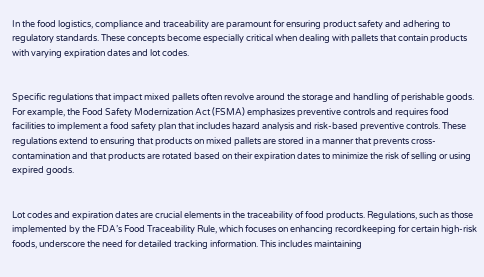In the food logistics, compliance and traceability are paramount for ensuring product safety and adhering to regulatory standards. These concepts become especially critical when dealing with pallets that contain products with varying expiration dates and lot codes.


Specific regulations that impact mixed pallets often revolve around the storage and handling of perishable goods. For example, the Food Safety Modernization Act (FSMA) emphasizes preventive controls and requires food facilities to implement a food safety plan that includes hazard analysis and risk-based preventive controls. These regulations extend to ensuring that products on mixed pallets are stored in a manner that prevents cross-contamination and that products are rotated based on their expiration dates to minimize the risk of selling or using expired goods.


Lot codes and expiration dates are crucial elements in the traceability of food products. Regulations, such as those implemented by the FDA’s Food Traceability Rule, which focuses on enhancing recordkeeping for certain high-risk foods, underscore the need for detailed tracking information. This includes maintaining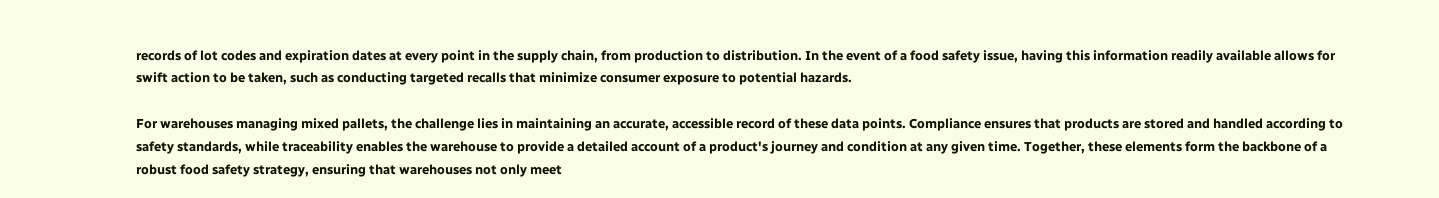records of lot codes and expiration dates at every point in the supply chain, from production to distribution. In the event of a food safety issue, having this information readily available allows for swift action to be taken, such as conducting targeted recalls that minimize consumer exposure to potential hazards.

For warehouses managing mixed pallets, the challenge lies in maintaining an accurate, accessible record of these data points. Compliance ensures that products are stored and handled according to safety standards, while traceability enables the warehouse to provide a detailed account of a product's journey and condition at any given time. Together, these elements form the backbone of a robust food safety strategy, ensuring that warehouses not only meet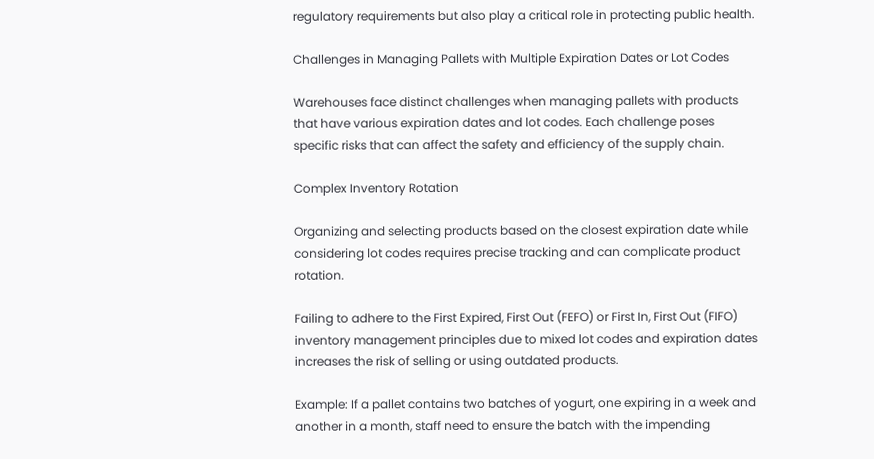regulatory requirements but also play a critical role in protecting public health.

Challenges in Managing Pallets with Multiple Expiration Dates or Lot Codes

Warehouses face distinct challenges when managing pallets with products that have various expiration dates and lot codes. Each challenge poses specific risks that can affect the safety and efficiency of the supply chain.

Complex Inventory Rotation

Organizing and selecting products based on the closest expiration date while considering lot codes requires precise tracking and can complicate product rotation.

Failing to adhere to the First Expired, First Out (FEFO) or First In, First Out (FIFO) inventory management principles due to mixed lot codes and expiration dates increases the risk of selling or using outdated products.

Example: If a pallet contains two batches of yogurt, one expiring in a week and another in a month, staff need to ensure the batch with the impending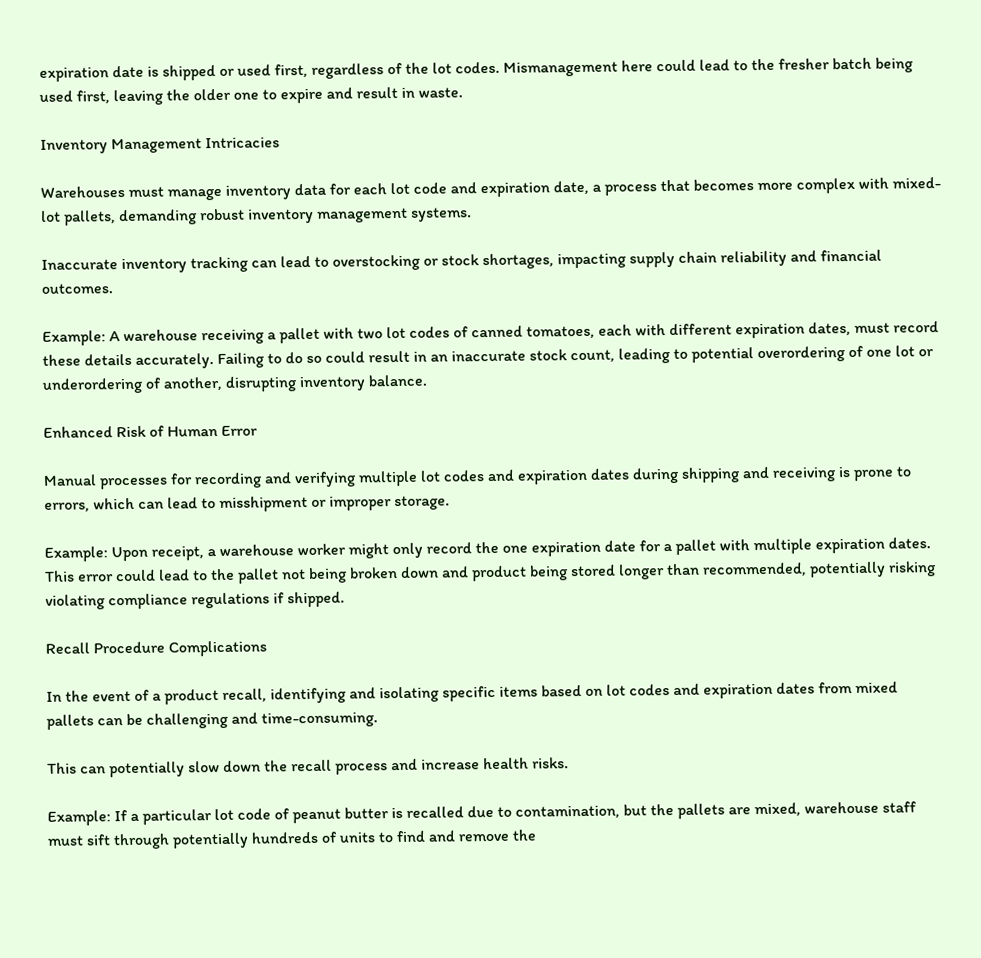expiration date is shipped or used first, regardless of the lot codes. Mismanagement here could lead to the fresher batch being used first, leaving the older one to expire and result in waste.

Inventory Management Intricacies

Warehouses must manage inventory data for each lot code and expiration date, a process that becomes more complex with mixed-lot pallets, demanding robust inventory management systems.

Inaccurate inventory tracking can lead to overstocking or stock shortages, impacting supply chain reliability and financial outcomes.

Example: A warehouse receiving a pallet with two lot codes of canned tomatoes, each with different expiration dates, must record these details accurately. Failing to do so could result in an inaccurate stock count, leading to potential overordering of one lot or underordering of another, disrupting inventory balance.

Enhanced Risk of Human Error

Manual processes for recording and verifying multiple lot codes and expiration dates during shipping and receiving is prone to errors, which can lead to misshipment or improper storage.

Example: Upon receipt, a warehouse worker might only record the one expiration date for a pallet with multiple expiration dates. This error could lead to the pallet not being broken down and product being stored longer than recommended, potentially risking violating compliance regulations if shipped.

Recall Procedure Complications

In the event of a product recall, identifying and isolating specific items based on lot codes and expiration dates from mixed pallets can be challenging and time-consuming.

This can potentially slow down the recall process and increase health risks.

Example: If a particular lot code of peanut butter is recalled due to contamination, but the pallets are mixed, warehouse staff must sift through potentially hundreds of units to find and remove the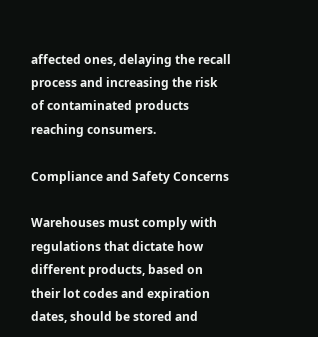affected ones, delaying the recall process and increasing the risk of contaminated products reaching consumers.

Compliance and Safety Concerns

Warehouses must comply with regulations that dictate how different products, based on their lot codes and expiration dates, should be stored and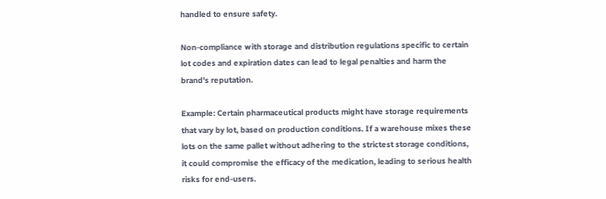handled to ensure safety.

Non-compliance with storage and distribution regulations specific to certain lot codes and expiration dates can lead to legal penalties and harm the brand's reputation.

Example: Certain pharmaceutical products might have storage requirements that vary by lot, based on production conditions. If a warehouse mixes these lots on the same pallet without adhering to the strictest storage conditions, it could compromise the efficacy of the medication, leading to serious health risks for end-users.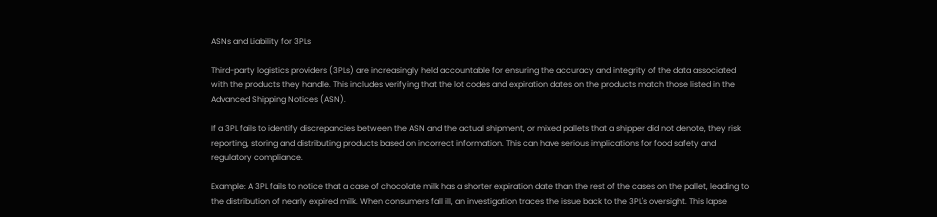ASNs and Liability for 3PLs

Third-party logistics providers (3PLs) are increasingly held accountable for ensuring the accuracy and integrity of the data associated with the products they handle. This includes verifying that the lot codes and expiration dates on the products match those listed in the Advanced Shipping Notices (ASN).

If a 3PL fails to identify discrepancies between the ASN and the actual shipment, or mixed pallets that a shipper did not denote, they risk reporting, storing and distributing products based on incorrect information. This can have serious implications for food safety and regulatory compliance.

Example: A 3PL fails to notice that a case of chocolate milk has a shorter expiration date than the rest of the cases on the pallet, leading to the distribution of nearly expired milk. When consumers fall ill, an investigation traces the issue back to the 3PL's oversight. This lapse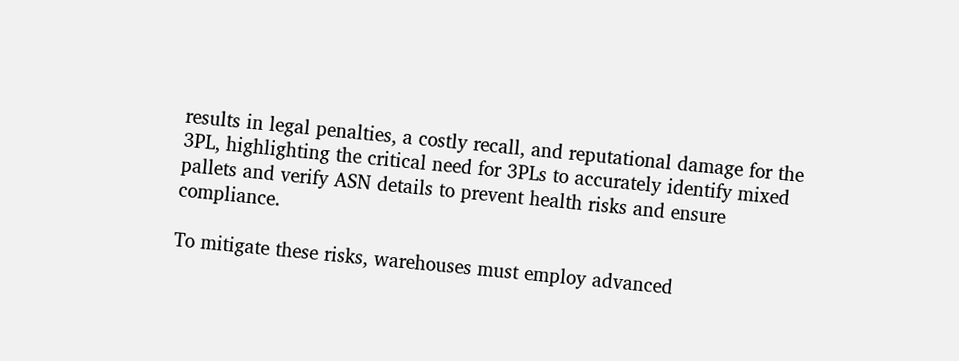results in legal penalties, a costly recall, and reputational damage for the 3PL, highlighting the critical need for 3PLs to accurately identify mixed pallets and verify ASN details to prevent health risks and ensure compliance.

To mitigate these risks, warehouses must employ advanced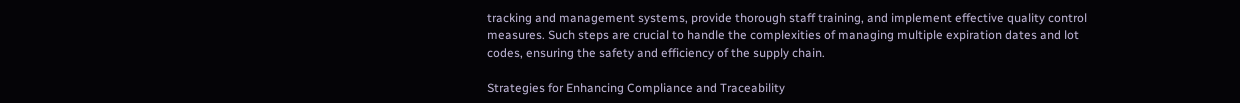tracking and management systems, provide thorough staff training, and implement effective quality control measures. Such steps are crucial to handle the complexities of managing multiple expiration dates and lot codes, ensuring the safety and efficiency of the supply chain.

Strategies for Enhancing Compliance and Traceability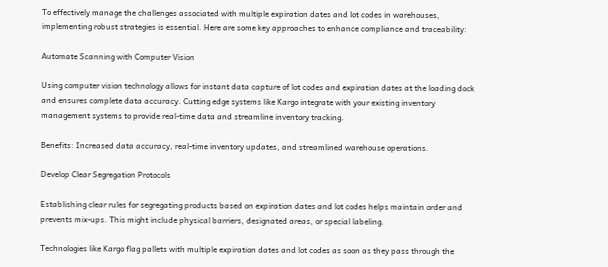To effectively manage the challenges associated with multiple expiration dates and lot codes in warehouses, implementing robust strategies is essential. Here are some key approaches to enhance compliance and traceability:

Automate Scanning with Computer Vision

Using computer vision technology allows for instant data capture of lot codes and expiration dates at the loading dock and ensures complete data accuracy. Cutting edge systems like Kargo integrate with your existing inventory management systems to provide real-time data and streamline inventory tracking.

Benefits: Increased data accuracy, real-time inventory updates, and streamlined warehouse operations.

Develop Clear Segregation Protocols

Establishing clear rules for segregating products based on expiration dates and lot codes helps maintain order and prevents mix-ups. This might include physical barriers, designated areas, or special labeling.

Technologies like Kargo flag pallets with multiple expiration dates and lot codes as soon as they pass through the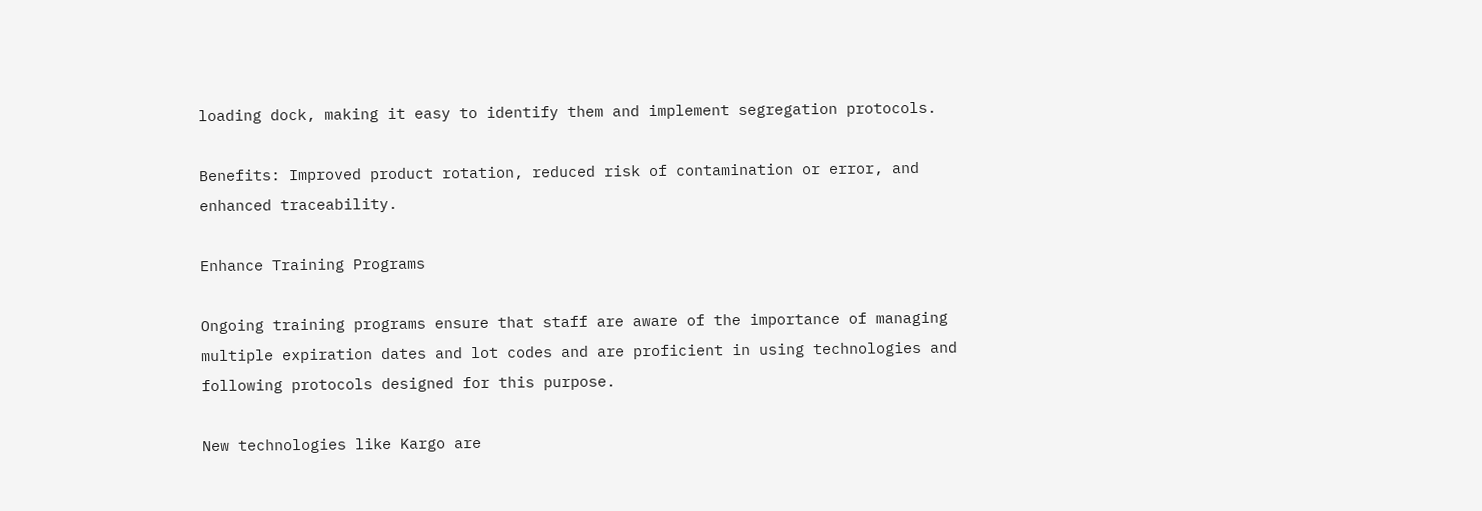loading dock, making it easy to identify them and implement segregation protocols.

Benefits: Improved product rotation, reduced risk of contamination or error, and enhanced traceability.

Enhance Training Programs

Ongoing training programs ensure that staff are aware of the importance of managing multiple expiration dates and lot codes and are proficient in using technologies and following protocols designed for this purpose.

New technologies like Kargo are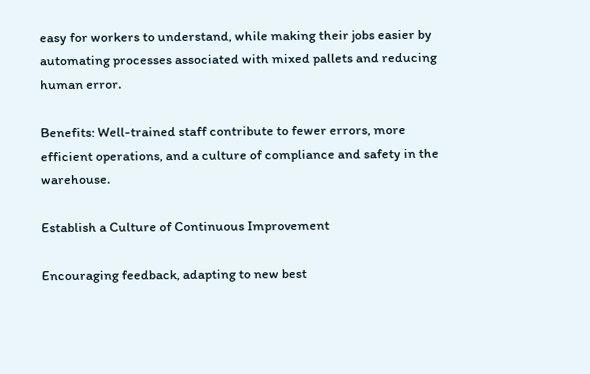easy for workers to understand, while making their jobs easier by automating processes associated with mixed pallets and reducing human error.

Benefits: Well-trained staff contribute to fewer errors, more efficient operations, and a culture of compliance and safety in the warehouse.

Establish a Culture of Continuous Improvement

Encouraging feedback, adapting to new best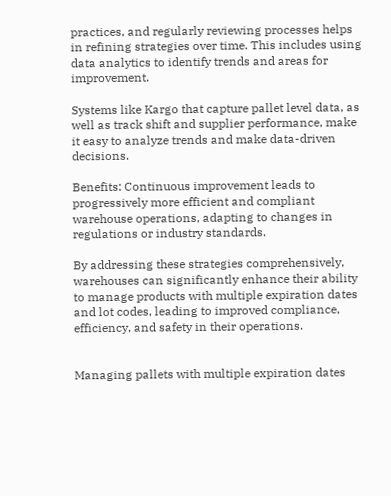practices, and regularly reviewing processes helps in refining strategies over time. This includes using data analytics to identify trends and areas for improvement.

Systems like Kargo that capture pallet level data, as well as track shift and supplier performance, make it easy to analyze trends and make data-driven decisions.

Benefits: Continuous improvement leads to progressively more efficient and compliant warehouse operations, adapting to changes in regulations or industry standards.

By addressing these strategies comprehensively, warehouses can significantly enhance their ability to manage products with multiple expiration dates and lot codes, leading to improved compliance, efficiency, and safety in their operations.


Managing pallets with multiple expiration dates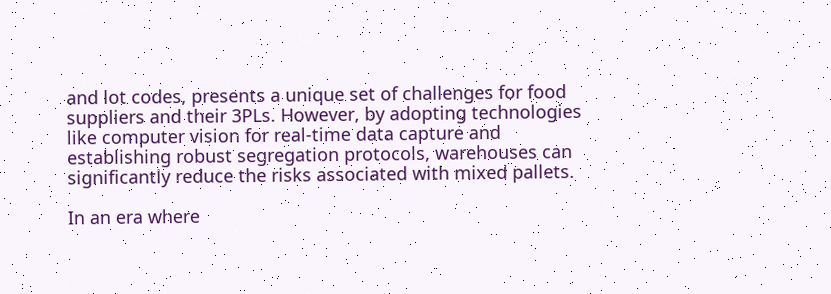and lot codes, presents a unique set of challenges for food suppliers and their 3PLs. However, by adopting technologies like computer vision for real-time data capture and establishing robust segregation protocols, warehouses can significantly reduce the risks associated with mixed pallets.

In an era where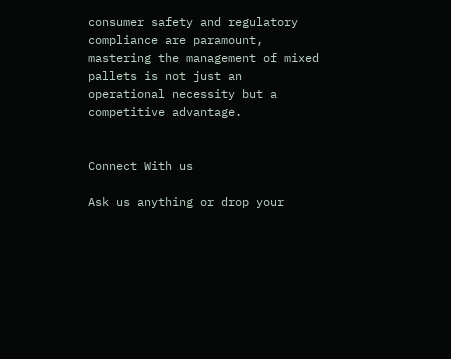consumer safety and regulatory compliance are paramount, mastering the management of mixed pallets is not just an operational necessity but a competitive advantage.


Connect With us

Ask us anything or drop your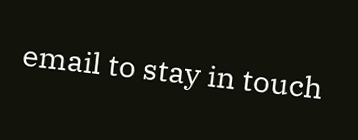email to stay in touch